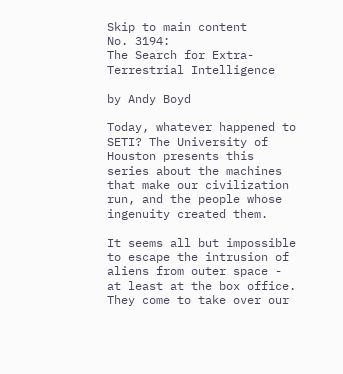Skip to main content
No. 3194:
The Search for Extra-Terrestrial Intelligence

by Andy Boyd

Today, whatever happened to SETI? The University of Houston presents this series about the machines that make our civilization run, and the people whose ingenuity created them.

It seems all but impossible to escape the intrusion of aliens from outer space - at least at the box office. They come to take over our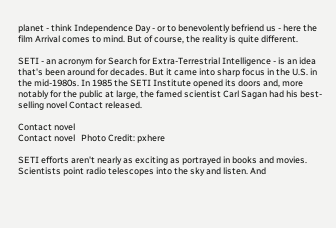planet - think Independence Day - or to benevolently befriend us - here the film Arrival comes to mind. But of course, the reality is quite different.

SETI - an acronym for Search for Extra-Terrestrial Intelligence - is an idea that's been around for decades. But it came into sharp focus in the U.S. in the mid-1980s. In 1985 the SETI Institute opened its doors and, more notably for the public at large, the famed scientist Carl Sagan had his best-selling novel Contact released.

Contact novel
Contact novel   Photo Credit: pxhere

SETI efforts aren't nearly as exciting as portrayed in books and movies. Scientists point radio telescopes into the sky and listen. And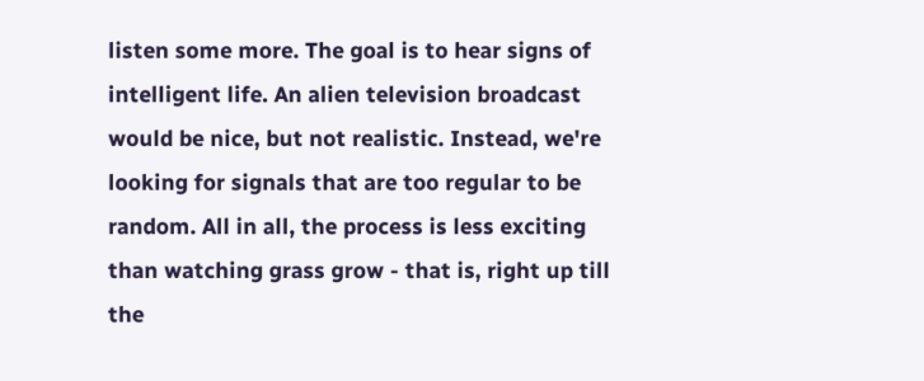listen some more. The goal is to hear signs of intelligent life. An alien television broadcast would be nice, but not realistic. Instead, we're looking for signals that are too regular to be random. All in all, the process is less exciting than watching grass grow - that is, right up till the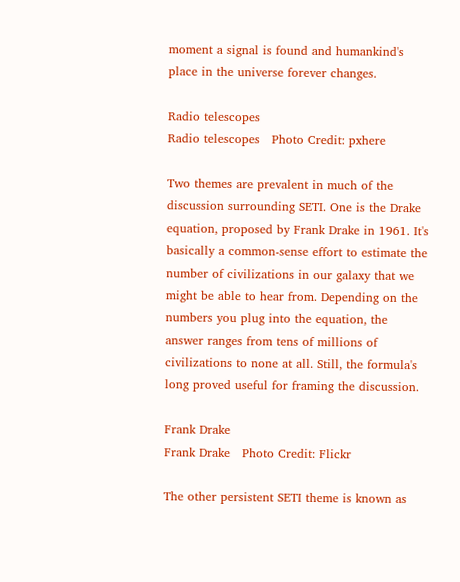moment a signal is found and humankind's place in the universe forever changes.

Radio telescopes
Radio telescopes   Photo Credit: pxhere

Two themes are prevalent in much of the discussion surrounding SETI. One is the Drake equation, proposed by Frank Drake in 1961. It's basically a common-sense effort to estimate the number of civilizations in our galaxy that we might be able to hear from. Depending on the numbers you plug into the equation, the answer ranges from tens of millions of civilizations to none at all. Still, the formula's long proved useful for framing the discussion.

Frank Drake
Frank Drake   Photo Credit: Flickr

The other persistent SETI theme is known as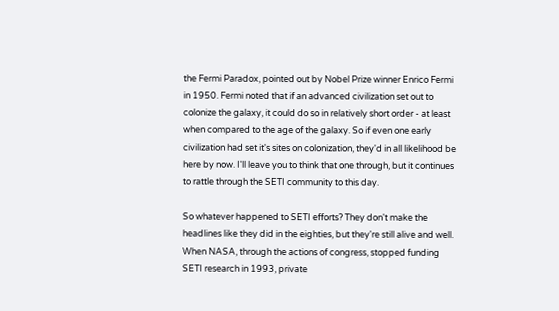the Fermi Paradox, pointed out by Nobel Prize winner Enrico Fermi in 1950. Fermi noted that if an advanced civilization set out to colonize the galaxy, it could do so in relatively short order - at least when compared to the age of the galaxy. So if even one early civilization had set it's sites on colonization, they'd in all likelihood be here by now. I'll leave you to think that one through, but it continues to rattle through the SETI community to this day.

So whatever happened to SETI efforts? They don't make the headlines like they did in the eighties, but they're still alive and well. When NASA, through the actions of congress, stopped funding SETI research in 1993, private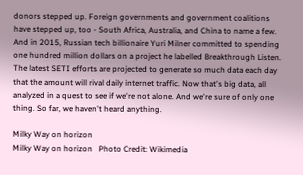donors stepped up. Foreign governments and government coalitions have stepped up, too - South Africa, Australia, and China to name a few. And in 2015, Russian tech billionaire Yuri Milner committed to spending one hundred million dollars on a project he labelled Breakthrough Listen. The latest SETI efforts are projected to generate so much data each day that the amount will rival daily internet traffic. Now that's big data, all analyzed in a quest to see if we're not alone. And we're sure of only one thing. So far, we haven't heard anything.

Milky Way on horizon
Milky Way on horizon   Photo Credit: Wikimedia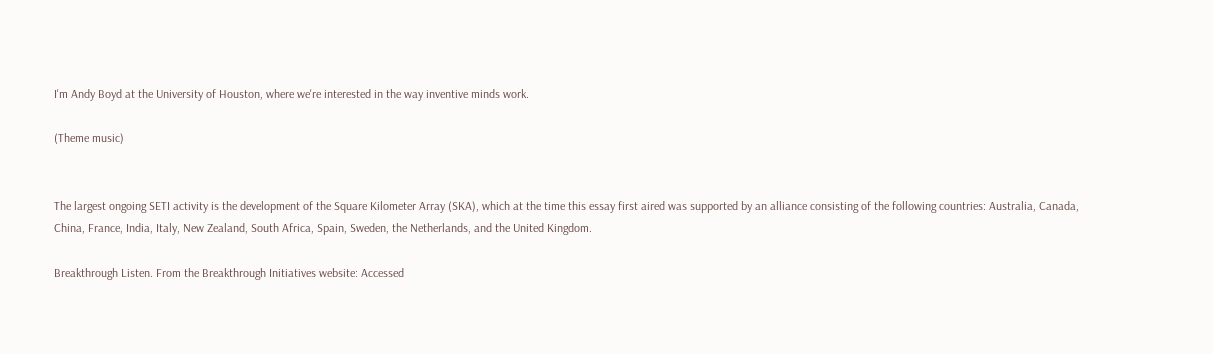I'm Andy Boyd at the University of Houston, where we're interested in the way inventive minds work.

(Theme music)


The largest ongoing SETI activity is the development of the Square Kilometer Array (SKA), which at the time this essay first aired was supported by an alliance consisting of the following countries: Australia, Canada, China, France, India, Italy, New Zealand, South Africa, Spain, Sweden, the Netherlands, and the United Kingdom.

Breakthrough Listen. From the Breakthrough Initiatives website: Accessed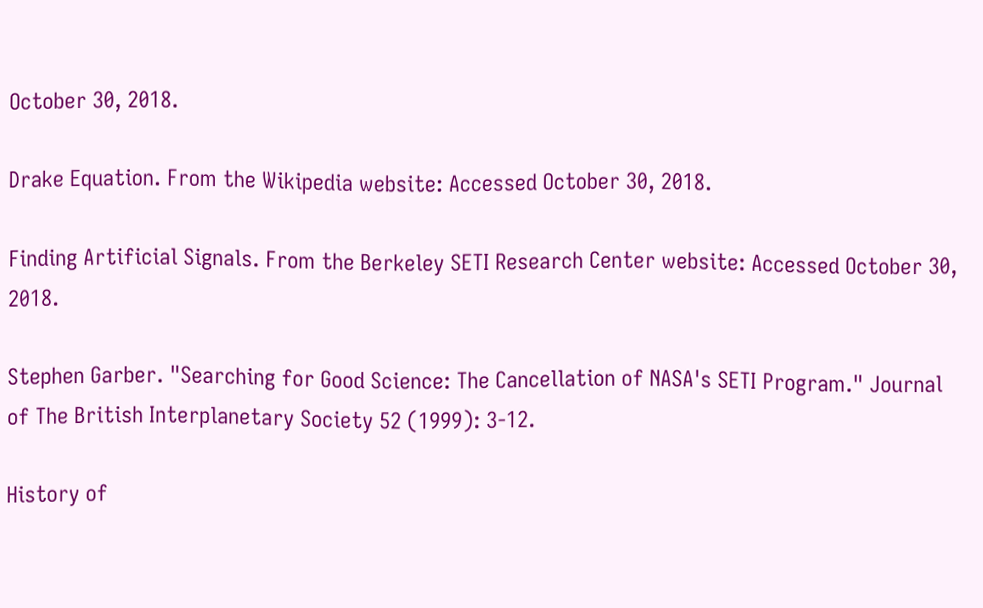October 30, 2018.

Drake Equation. From the Wikipedia website: Accessed October 30, 2018.

Finding Artificial Signals. From the Berkeley SETI Research Center website: Accessed October 30, 2018.

Stephen Garber. "Searching for Good Science: The Cancellation of NASA's SETI Program." Journal of The British Interplanetary Society 52 (1999): 3-12.

History of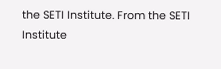the SETI Institute. From the SETI Institute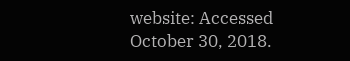website: Accessed October 30, 2018.